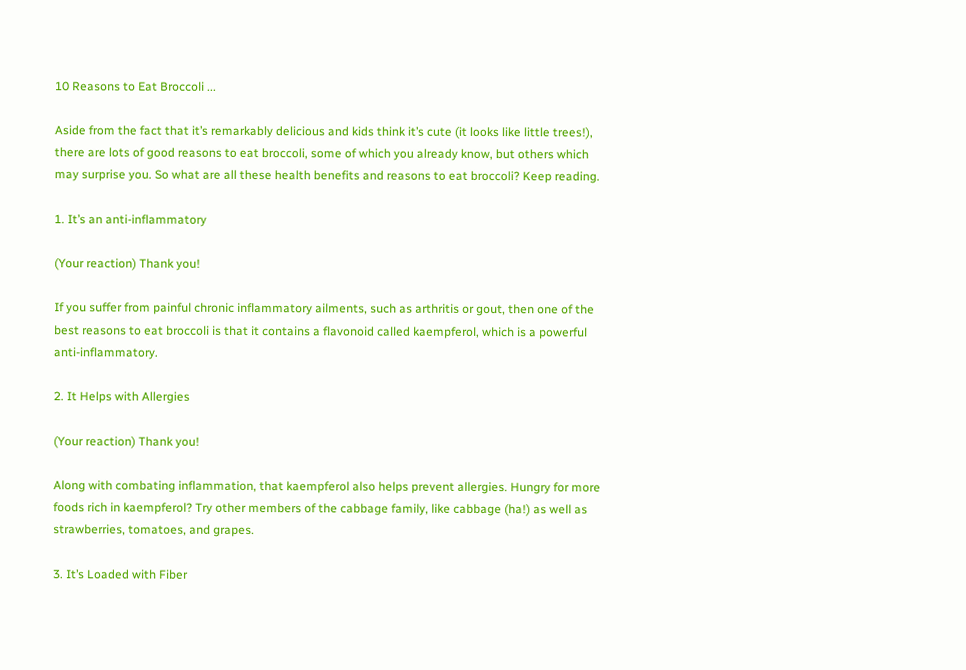10 Reasons to Eat Broccoli ...

Aside from the fact that it’s remarkably delicious and kids think it’s cute (it looks like little trees!), there are lots of good reasons to eat broccoli, some of which you already know, but others which may surprise you. So what are all these health benefits and reasons to eat broccoli? Keep reading.

1. It’s an anti-inflammatory

(Your reaction) Thank you!

If you suffer from painful chronic inflammatory ailments, such as arthritis or gout, then one of the best reasons to eat broccoli is that it contains a flavonoid called kaempferol, which is a powerful anti-inflammatory.

2. It Helps with Allergies

(Your reaction) Thank you!

Along with combating inflammation, that kaempferol also helps prevent allergies. Hungry for more foods rich in kaempferol? Try other members of the cabbage family, like cabbage (ha!) as well as strawberries, tomatoes, and grapes.

3. It’s Loaded with Fiber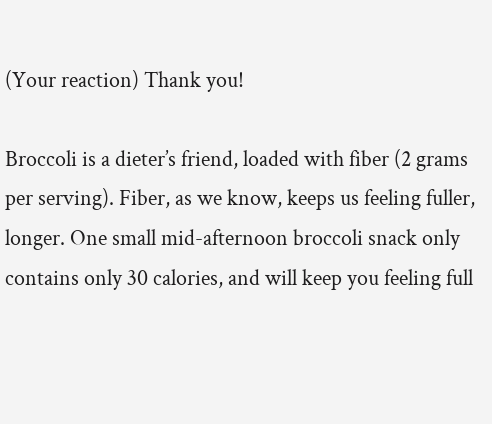(Your reaction) Thank you!

Broccoli is a dieter’s friend, loaded with fiber (2 grams per serving). Fiber, as we know, keeps us feeling fuller, longer. One small mid-afternoon broccoli snack only contains only 30 calories, and will keep you feeling full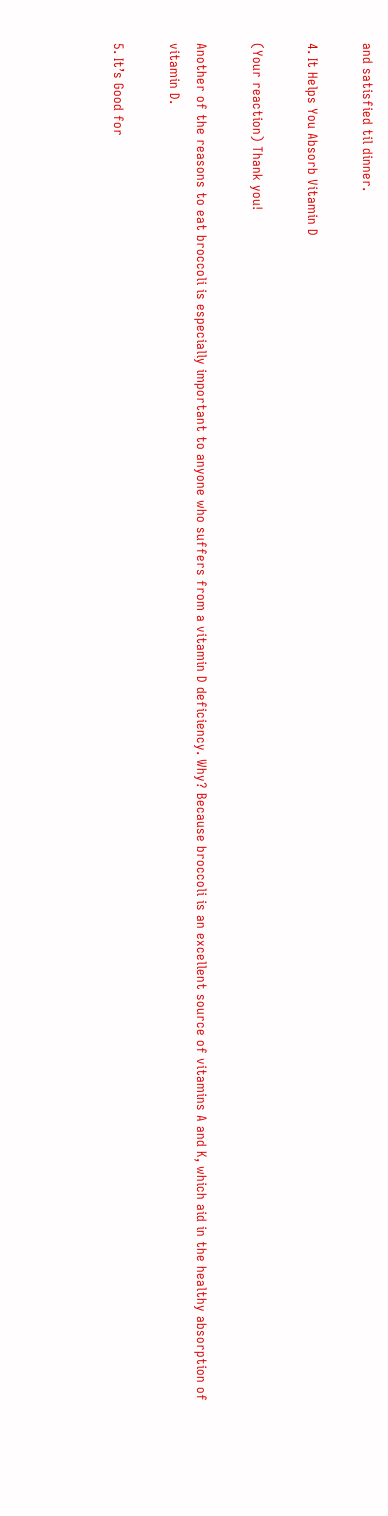and satisfied til dinner.

4. It Helps You Absorb Vitamin D

(Your reaction) Thank you!

Another of the reasons to eat broccoli is especially important to anyone who suffers from a vitamin D deficiency. Why? Because broccoli is an excellent source of vitamins A and K, which aid in the healthy absorption of vitamin D.

5. It’s Good for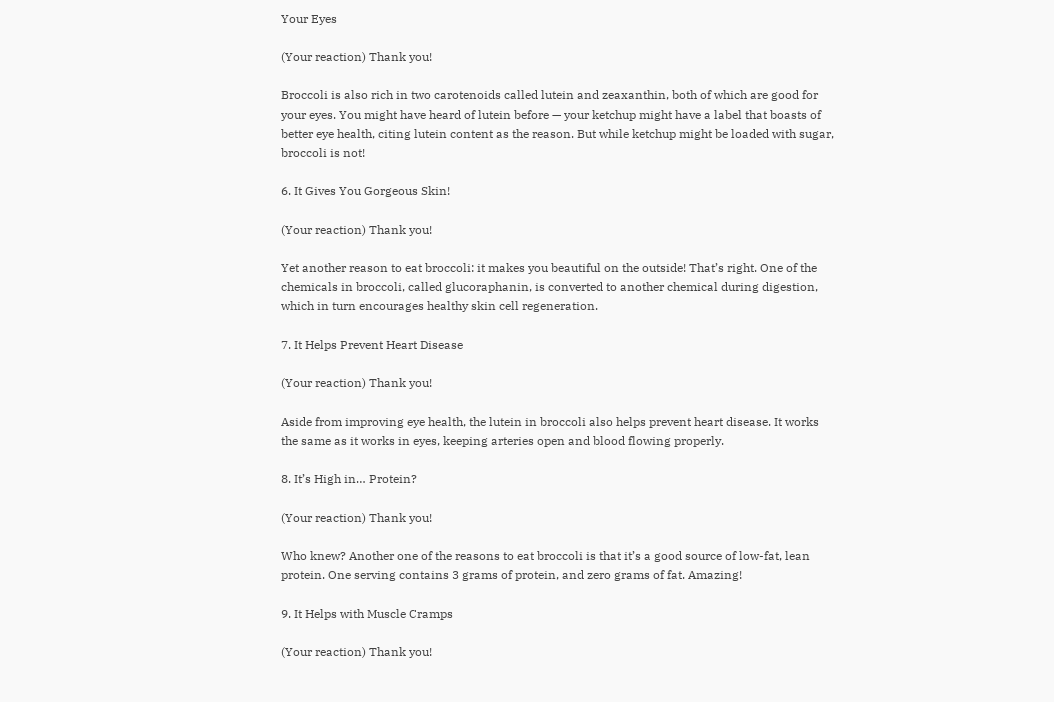Your Eyes

(Your reaction) Thank you!

Broccoli is also rich in two carotenoids called lutein and zeaxanthin, both of which are good for your eyes. You might have heard of lutein before — your ketchup might have a label that boasts of better eye health, citing lutein content as the reason. But while ketchup might be loaded with sugar, broccoli is not!

6. It Gives You Gorgeous Skin!

(Your reaction) Thank you!

Yet another reason to eat broccoli: it makes you beautiful on the outside! That’s right. One of the chemicals in broccoli, called glucoraphanin, is converted to another chemical during digestion, which in turn encourages healthy skin cell regeneration.

7. It Helps Prevent Heart Disease

(Your reaction) Thank you!

Aside from improving eye health, the lutein in broccoli also helps prevent heart disease. It works the same as it works in eyes, keeping arteries open and blood flowing properly.

8. It’s High in… Protein?

(Your reaction) Thank you!

Who knew? Another one of the reasons to eat broccoli is that it’s a good source of low-fat, lean protein. One serving contains 3 grams of protein, and zero grams of fat. Amazing!

9. It Helps with Muscle Cramps

(Your reaction) Thank you!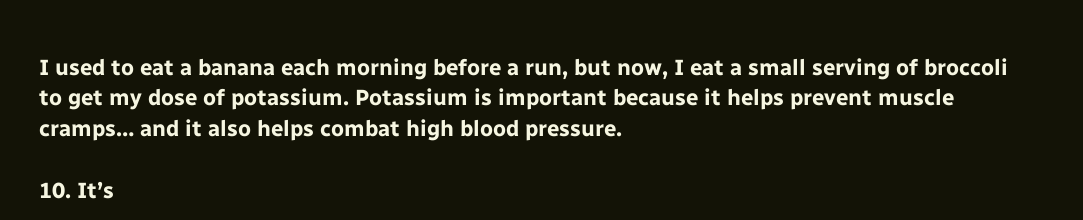I used to eat a banana each morning before a run, but now, I eat a small serving of broccoli to get my dose of potassium. Potassium is important because it helps prevent muscle cramps… and it also helps combat high blood pressure.

10. It’s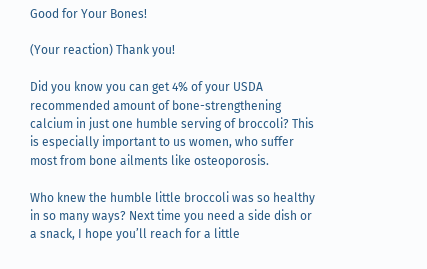Good for Your Bones!

(Your reaction) Thank you!

Did you know you can get 4% of your USDA recommended amount of bone-strengthening calcium in just one humble serving of broccoli? This is especially important to us women, who suffer most from bone ailments like osteoporosis.

Who knew the humble little broccoli was so healthy in so many ways? Next time you need a side dish or a snack, I hope you’ll reach for a little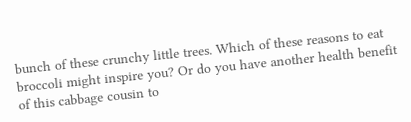bunch of these crunchy little trees. Which of these reasons to eat broccoli might inspire you? Or do you have another health benefit of this cabbage cousin to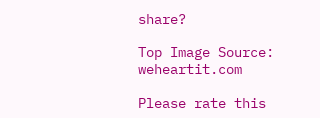share?

Top Image Source: weheartit.com

Please rate this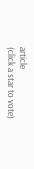article
(click a star to vote)